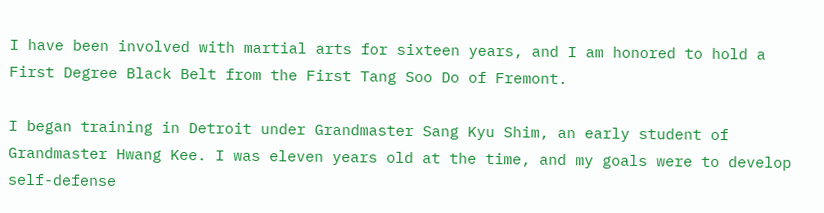I have been involved with martial arts for sixteen years, and I am honored to hold a First Degree Black Belt from the First Tang Soo Do of Fremont.

I began training in Detroit under Grandmaster Sang Kyu Shim, an early student of Grandmaster Hwang Kee. I was eleven years old at the time, and my goals were to develop self-defense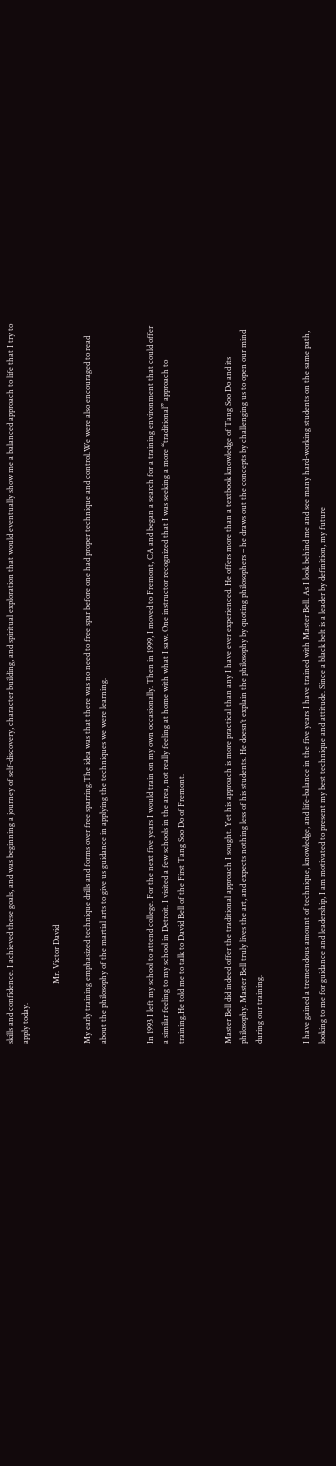skills and confidence. I achieved these goals, and was beginning a journey of self-discovery, character building, and spiritual exploration that would eventually show me a balanced approach to life that I try to apply today.

                              Mr. Victor David

My early training emphasized technique drills and forms over free sparring.The idea was that there was no need to free spar before one had proper technique and control.We were also encouraged to read about the philosophy of the martial arts to give us guidance in applying the techniques we were learning.


In 1993 I left my school to attend college. For the next five years I would train on my own occasionally. Then in 1999, I moved to Fremont, CA and began a search for a training environment that could offer a similar feeling to my school in Detroit. I visited a few schools in the area, not really feeling at home with what I saw. One instructor recognized that I was seeking a more “traditional” approach to training.He told me to talk to David Bell of the First Tang Soo Do of Fremont.


Master Bell did indeed offer the traditional approach I sought. Yet his approach is more practical than any I have ever experienced. He offers more than a textbook knowledge of Tang Soo Do and its philosophy. Master Bell truly lives the art, and expects nothing less of his students. He doesn’t explain the philosophy by quoting philosophers – he draws out the concepts by challenging us to open our mind during our training.


I have gained a tremendous amount of technique, knowledge, and life-balance in the five years I have trained with Master Bell. As I look behind me and see many hard-working students on the same path, looking to me for guidance and leadership, I am motivated to present my best technique and attitude. Since a black belt is a leader by definition, my future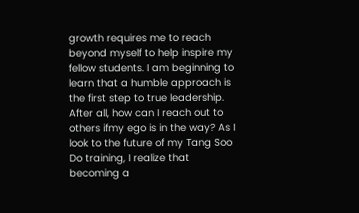growth requires me to reach beyond myself to help inspire my fellow students. I am beginning to learn that a humble approach is the first step to true leadership. After all, how can I reach out to others ifmy ego is in the way? As I look to the future of my Tang Soo Do training, I realize that becoming a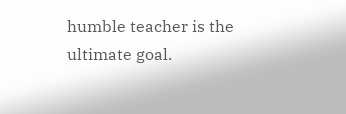humble teacher is the ultimate goal.